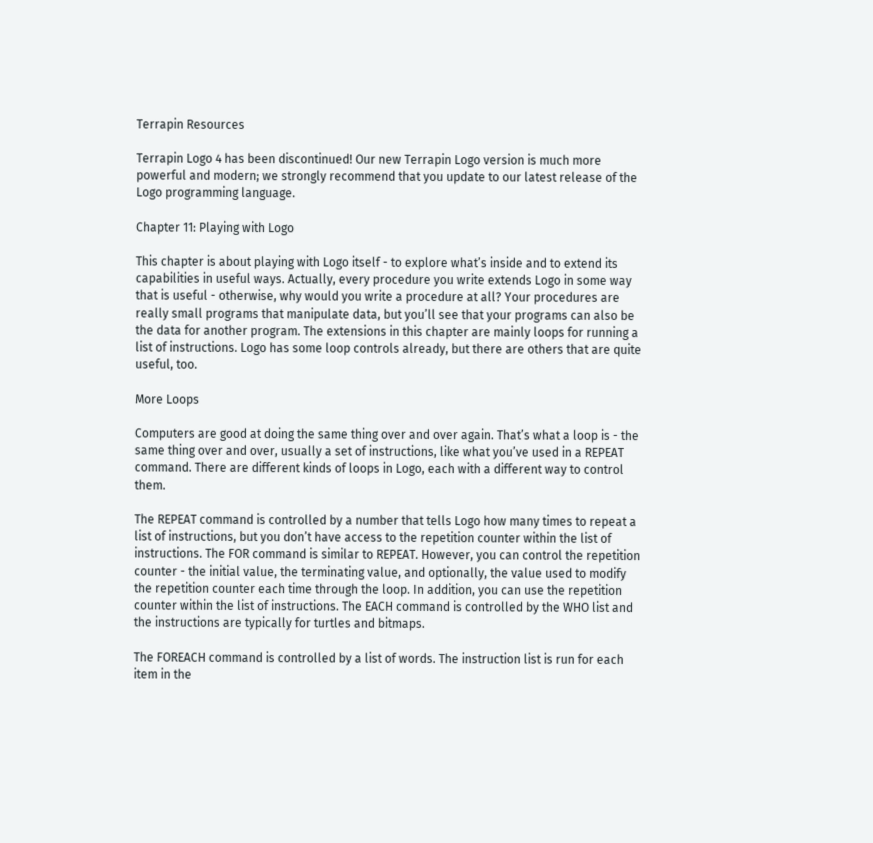Terrapin Resources

Terrapin Logo 4 has been discontinued! Our new Terrapin Logo version is much more powerful and modern; we strongly recommend that you update to our latest release of the Logo programming language.

Chapter 11: Playing with Logo

This chapter is about playing with Logo itself - to explore what’s inside and to extend its capabilities in useful ways. Actually, every procedure you write extends Logo in some way that is useful - otherwise, why would you write a procedure at all? Your procedures are really small programs that manipulate data, but you’ll see that your programs can also be the data for another program. The extensions in this chapter are mainly loops for running a list of instructions. Logo has some loop controls already, but there are others that are quite useful, too.

More Loops

Computers are good at doing the same thing over and over again. That’s what a loop is - the same thing over and over, usually a set of instructions, like what you’ve used in a REPEAT command. There are different kinds of loops in Logo, each with a different way to control them.

The REPEAT command is controlled by a number that tells Logo how many times to repeat a list of instructions, but you don’t have access to the repetition counter within the list of instructions. The FOR command is similar to REPEAT. However, you can control the repetition counter - the initial value, the terminating value, and optionally, the value used to modify the repetition counter each time through the loop. In addition, you can use the repetition counter within the list of instructions. The EACH command is controlled by the WHO list and the instructions are typically for turtles and bitmaps.

The FOREACH command is controlled by a list of words. The instruction list is run for each item in the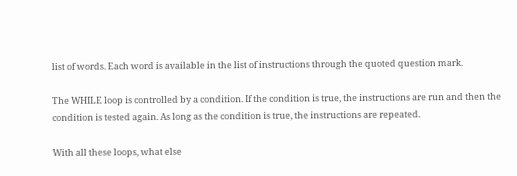list of words. Each word is available in the list of instructions through the quoted question mark.

The WHILE loop is controlled by a condition. If the condition is true, the instructions are run and then the condition is tested again. As long as the condition is true, the instructions are repeated.

With all these loops, what else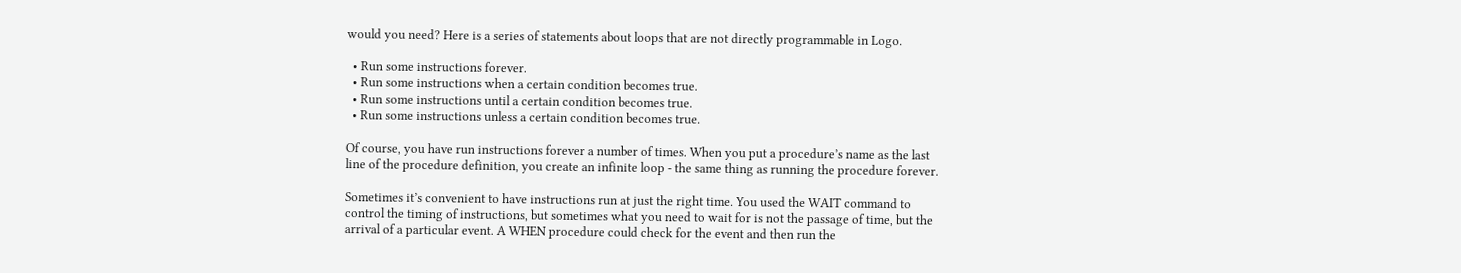would you need? Here is a series of statements about loops that are not directly programmable in Logo.

  • Run some instructions forever.
  • Run some instructions when a certain condition becomes true.
  • Run some instructions until a certain condition becomes true.
  • Run some instructions unless a certain condition becomes true.

Of course, you have run instructions forever a number of times. When you put a procedure’s name as the last line of the procedure definition, you create an infinite loop - the same thing as running the procedure forever.

Sometimes it’s convenient to have instructions run at just the right time. You used the WAIT command to control the timing of instructions, but sometimes what you need to wait for is not the passage of time, but the arrival of a particular event. A WHEN procedure could check for the event and then run the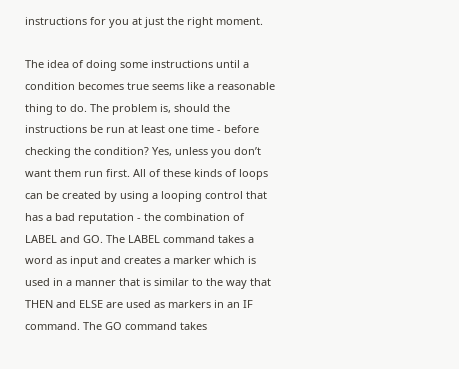instructions for you at just the right moment.

The idea of doing some instructions until a condition becomes true seems like a reasonable thing to do. The problem is, should the instructions be run at least one time - before checking the condition? Yes, unless you don’t want them run first. All of these kinds of loops can be created by using a looping control that has a bad reputation - the combination of LABEL and GO. The LABEL command takes a word as input and creates a marker which is used in a manner that is similar to the way that THEN and ELSE are used as markers in an IF command. The GO command takes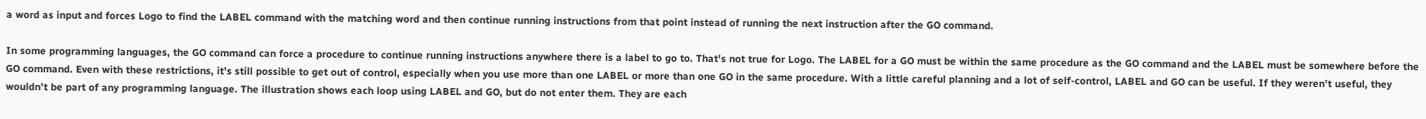a word as input and forces Logo to find the LABEL command with the matching word and then continue running instructions from that point instead of running the next instruction after the GO command.

In some programming languages, the GO command can force a procedure to continue running instructions anywhere there is a label to go to. That’s not true for Logo. The LABEL for a GO must be within the same procedure as the GO command and the LABEL must be somewhere before the GO command. Even with these restrictions, it’s still possible to get out of control, especially when you use more than one LABEL or more than one GO in the same procedure. With a little careful planning and a lot of self-control, LABEL and GO can be useful. If they weren’t useful, they wouldn’t be part of any programming language. The illustration shows each loop using LABEL and GO, but do not enter them. They are each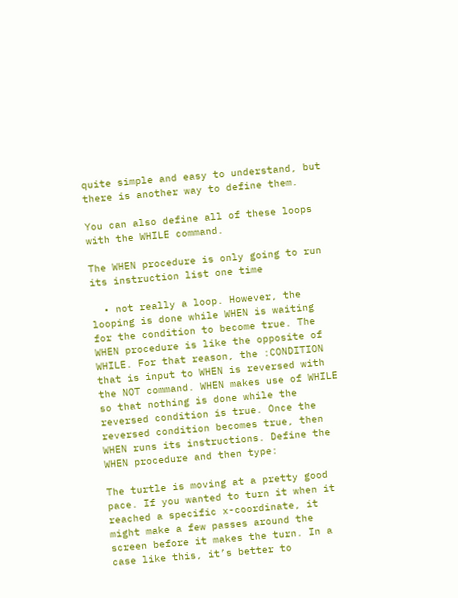quite simple and easy to understand, but there is another way to define them.

You can also define all of these loops with the WHILE command.

The WHEN procedure is only going to run its instruction list one time

  • not really a loop. However, the looping is done while WHEN is waiting for the condition to become true. The WHEN procedure is like the opposite of WHILE. For that reason, the :CONDITION that is input to WHEN is reversed with the NOT command. WHEN makes use of WHILE so that nothing is done while the reversed condition is true. Once the reversed condition becomes true, then WHEN runs its instructions. Define the WHEN procedure and then type:

The turtle is moving at a pretty good pace. If you wanted to turn it when it reached a specific x-coordinate, it might make a few passes around the screen before it makes the turn. In a case like this, it’s better to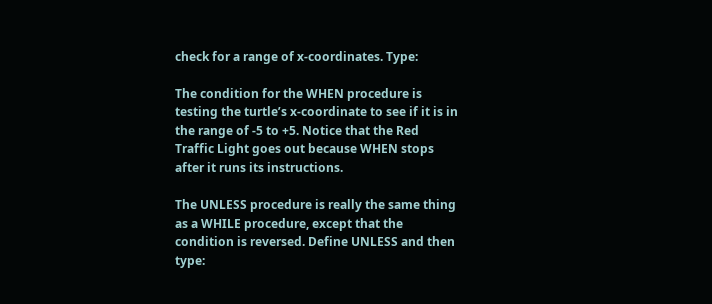check for a range of x-coordinates. Type:

The condition for the WHEN procedure is testing the turtle’s x-coordinate to see if it is in the range of -5 to +5. Notice that the Red Traffic Light goes out because WHEN stops after it runs its instructions.

The UNLESS procedure is really the same thing as a WHILE procedure, except that the condition is reversed. Define UNLESS and then type: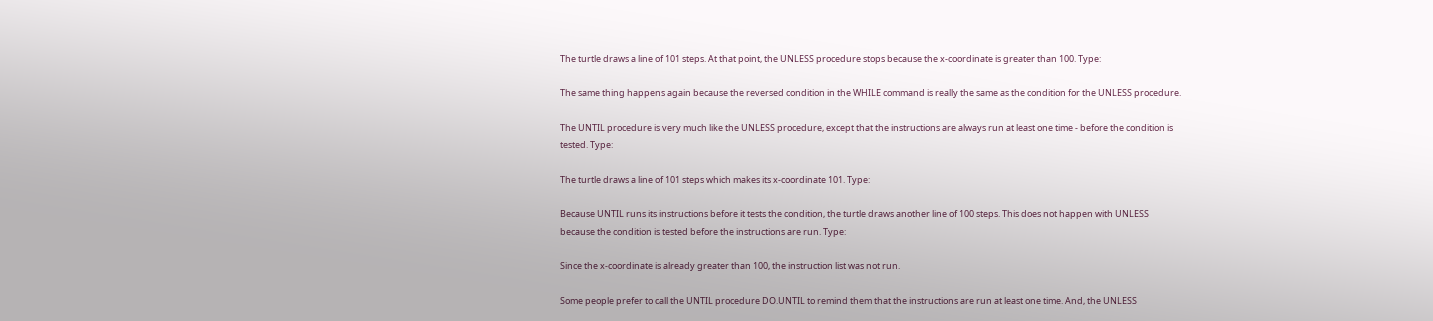The turtle draws a line of 101 steps. At that point, the UNLESS procedure stops because the x-coordinate is greater than 100. Type:

The same thing happens again because the reversed condition in the WHILE command is really the same as the condition for the UNLESS procedure.

The UNTIL procedure is very much like the UNLESS procedure, except that the instructions are always run at least one time - before the condition is tested. Type:

The turtle draws a line of 101 steps which makes its x-coordinate 101. Type:

Because UNTIL runs its instructions before it tests the condition, the turtle draws another line of 100 steps. This does not happen with UNLESS because the condition is tested before the instructions are run. Type:

Since the x-coordinate is already greater than 100, the instruction list was not run.

Some people prefer to call the UNTIL procedure DO.UNTIL to remind them that the instructions are run at least one time. And, the UNLESS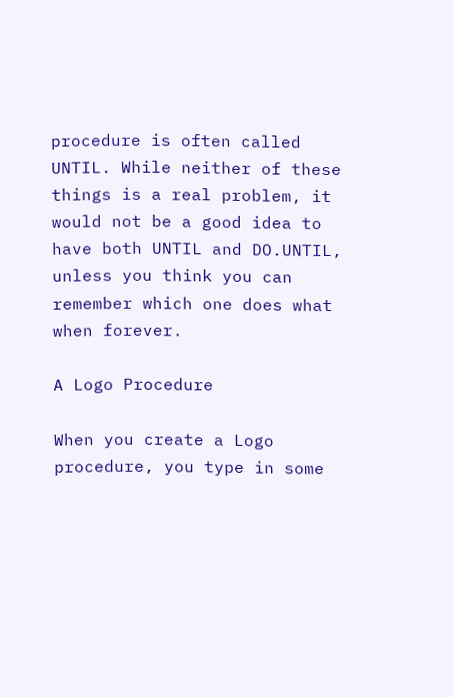procedure is often called UNTIL. While neither of these things is a real problem, it would not be a good idea to have both UNTIL and DO.UNTIL, unless you think you can remember which one does what when forever.

A Logo Procedure

When you create a Logo procedure, you type in some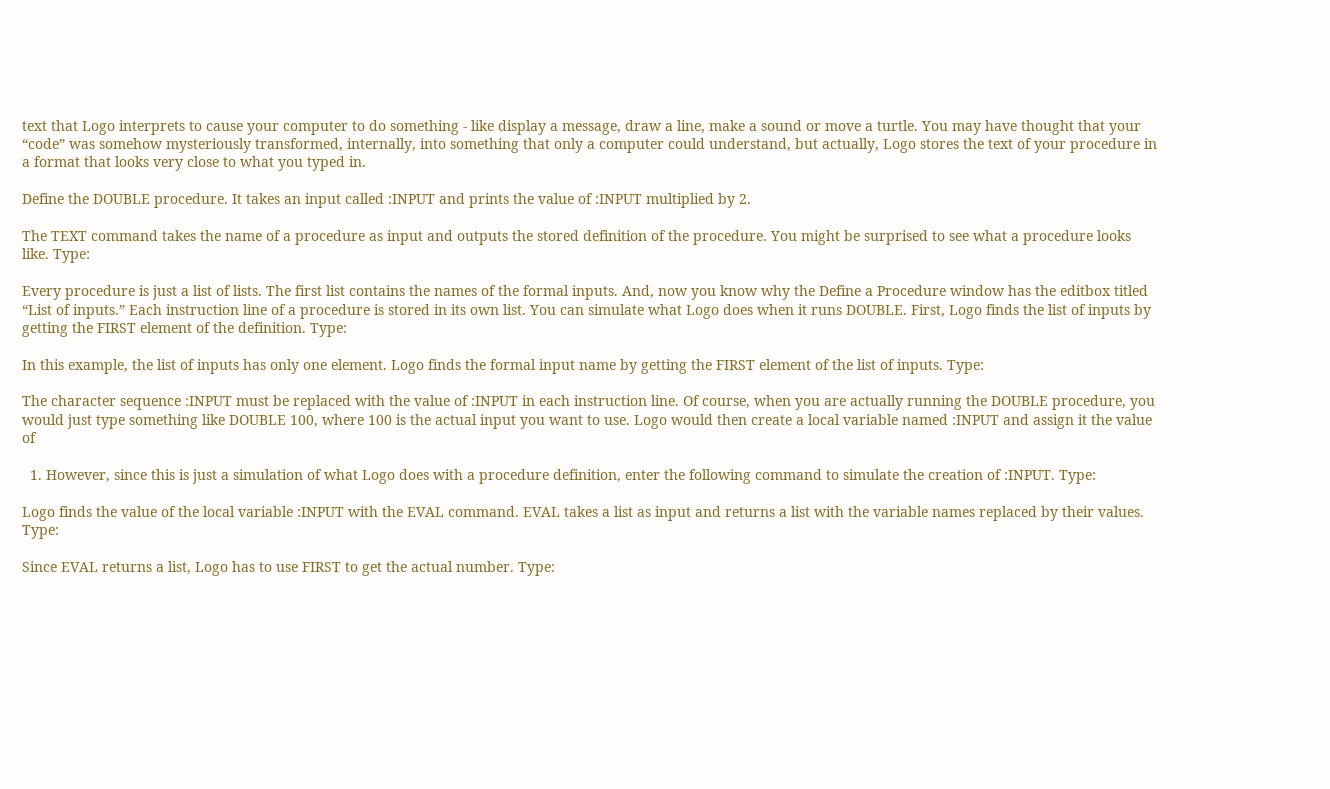text that Logo interprets to cause your computer to do something - like display a message, draw a line, make a sound or move a turtle. You may have thought that your “code” was somehow mysteriously transformed, internally, into something that only a computer could understand, but actually, Logo stores the text of your procedure in a format that looks very close to what you typed in.

Define the DOUBLE procedure. It takes an input called :INPUT and prints the value of :INPUT multiplied by 2.

The TEXT command takes the name of a procedure as input and outputs the stored definition of the procedure. You might be surprised to see what a procedure looks like. Type:

Every procedure is just a list of lists. The first list contains the names of the formal inputs. And, now you know why the Define a Procedure window has the editbox titled “List of inputs.” Each instruction line of a procedure is stored in its own list. You can simulate what Logo does when it runs DOUBLE. First, Logo finds the list of inputs by getting the FIRST element of the definition. Type:

In this example, the list of inputs has only one element. Logo finds the formal input name by getting the FIRST element of the list of inputs. Type:

The character sequence :INPUT must be replaced with the value of :INPUT in each instruction line. Of course, when you are actually running the DOUBLE procedure, you would just type something like DOUBLE 100, where 100 is the actual input you want to use. Logo would then create a local variable named :INPUT and assign it the value of

  1. However, since this is just a simulation of what Logo does with a procedure definition, enter the following command to simulate the creation of :INPUT. Type:

Logo finds the value of the local variable :INPUT with the EVAL command. EVAL takes a list as input and returns a list with the variable names replaced by their values. Type:

Since EVAL returns a list, Logo has to use FIRST to get the actual number. Type: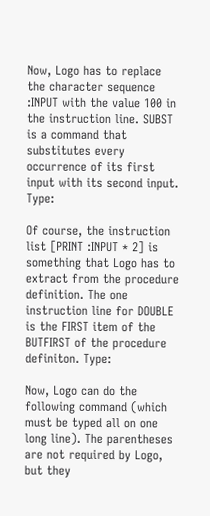Now, Logo has to replace the character sequence :INPUT with the value 100 in the instruction line. SUBST is a command that substitutes every occurrence of its first input with its second input. Type:

Of course, the instruction list [PRINT :INPUT * 2] is something that Logo has to extract from the procedure definition. The one instruction line for DOUBLE is the FIRST item of the BUTFIRST of the procedure definiton. Type:

Now, Logo can do the following command (which must be typed all on one long line). The parentheses are not required by Logo, but they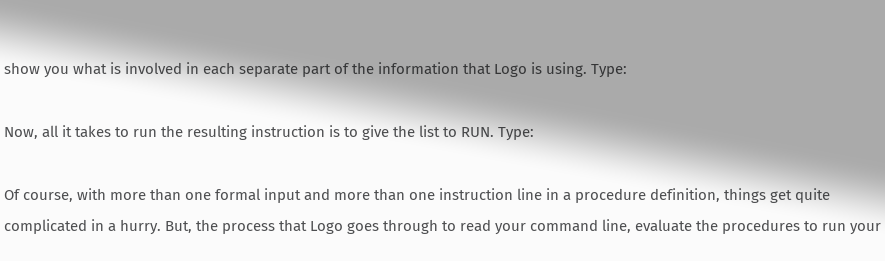show you what is involved in each separate part of the information that Logo is using. Type:

Now, all it takes to run the resulting instruction is to give the list to RUN. Type:

Of course, with more than one formal input and more than one instruction line in a procedure definition, things get quite complicated in a hurry. But, the process that Logo goes through to read your command line, evaluate the procedures to run your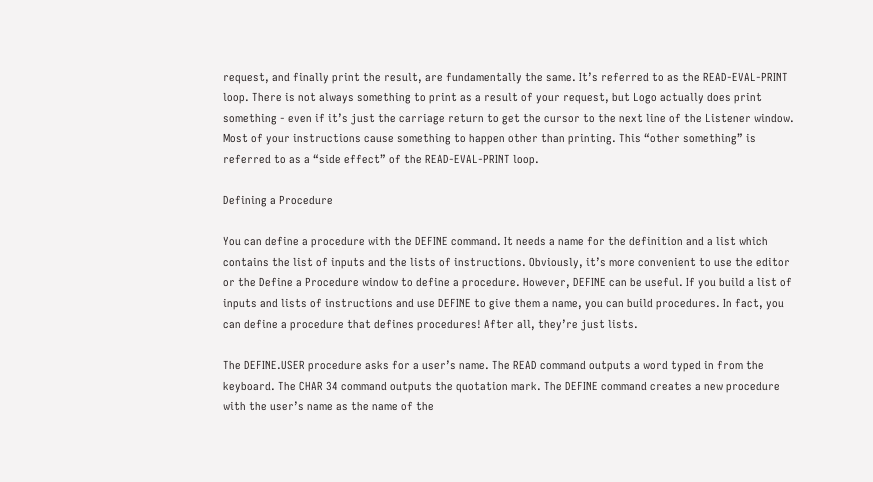request, and finally print the result, are fundamentally the same. It’s referred to as the READ-EVAL-PRINT loop. There is not always something to print as a result of your request, but Logo actually does print something - even if it’s just the carriage return to get the cursor to the next line of the Listener window. Most of your instructions cause something to happen other than printing. This “other something” is referred to as a “side effect” of the READ-EVAL-PRINT loop.

Defining a Procedure

You can define a procedure with the DEFINE command. It needs a name for the definition and a list which contains the list of inputs and the lists of instructions. Obviously, it’s more convenient to use the editor or the Define a Procedure window to define a procedure. However, DEFINE can be useful. If you build a list of inputs and lists of instructions and use DEFINE to give them a name, you can build procedures. In fact, you can define a procedure that defines procedures! After all, they’re just lists.

The DEFINE.USER procedure asks for a user’s name. The READ command outputs a word typed in from the keyboard. The CHAR 34 command outputs the quotation mark. The DEFINE command creates a new procedure with the user’s name as the name of the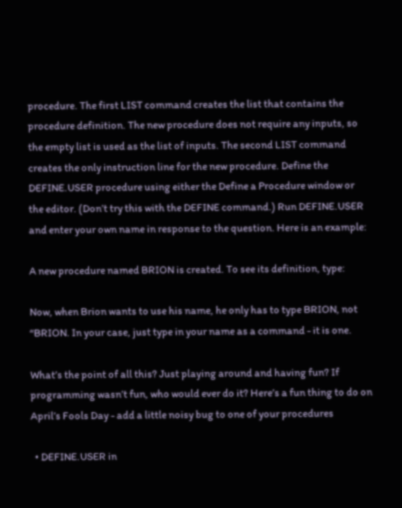procedure. The first LIST command creates the list that contains the procedure definition. The new procedure does not require any inputs, so the empty list is used as the list of inputs. The second LIST command creates the only instruction line for the new procedure. Define the DEFINE.USER procedure using either the Define a Procedure window or the editor. (Don’t try this with the DEFINE command.) Run DEFINE.USER and enter your own name in response to the question. Here is an example:

A new procedure named BRION is created. To see its definition, type:

Now, when Brion wants to use his name, he only has to type BRION, not “BRION. In your case, just type in your name as a command - it is one.

What’s the point of all this? Just playing around and having fun? If programming wasn’t fun, who would ever do it? Here’s a fun thing to do on April’s Fools Day - add a little noisy bug to one of your procedures

  • DEFINE.USER in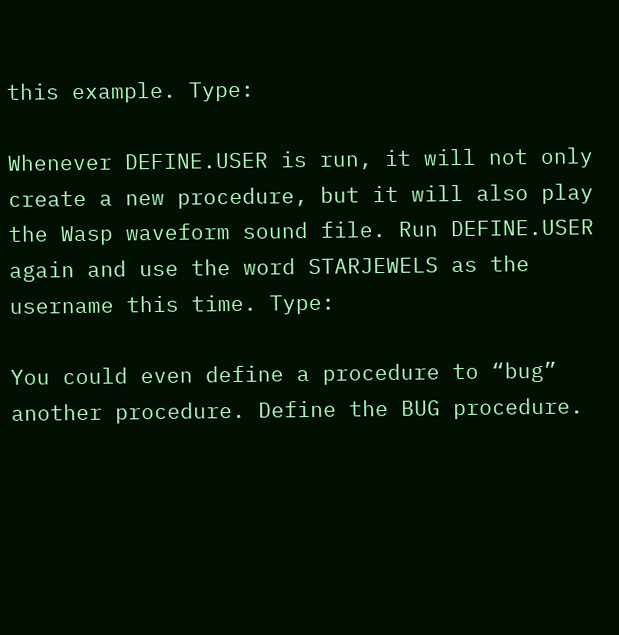this example. Type:

Whenever DEFINE.USER is run, it will not only create a new procedure, but it will also play the Wasp waveform sound file. Run DEFINE.USER again and use the word STARJEWELS as the username this time. Type:

You could even define a procedure to “bug” another procedure. Define the BUG procedure.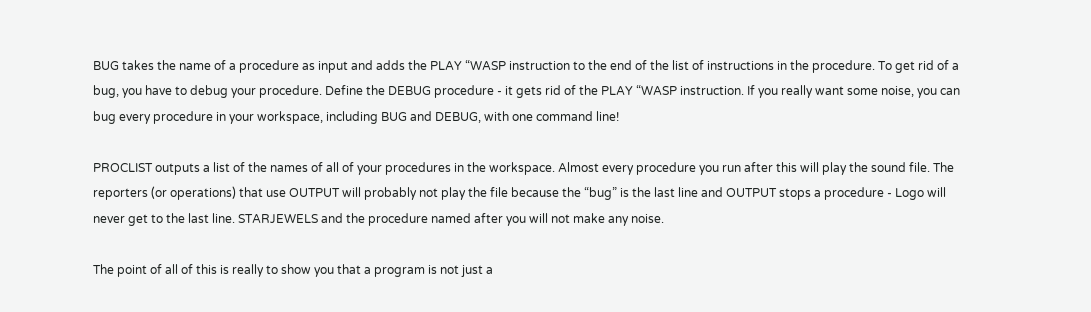BUG takes the name of a procedure as input and adds the PLAY “WASP instruction to the end of the list of instructions in the procedure. To get rid of a bug, you have to debug your procedure. Define the DEBUG procedure - it gets rid of the PLAY “WASP instruction. If you really want some noise, you can bug every procedure in your workspace, including BUG and DEBUG, with one command line!

PROCLIST outputs a list of the names of all of your procedures in the workspace. Almost every procedure you run after this will play the sound file. The reporters (or operations) that use OUTPUT will probably not play the file because the “bug” is the last line and OUTPUT stops a procedure - Logo will never get to the last line. STARJEWELS and the procedure named after you will not make any noise.

The point of all of this is really to show you that a program is not just a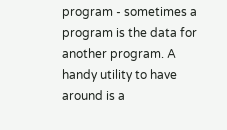program - sometimes a program is the data for another program. A handy utility to have around is a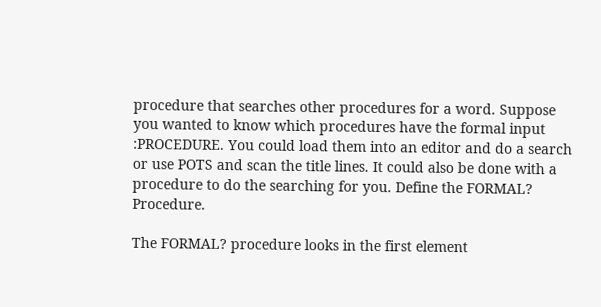procedure that searches other procedures for a word. Suppose you wanted to know which procedures have the formal input :PROCEDURE. You could load them into an editor and do a search or use POTS and scan the title lines. It could also be done with a procedure to do the searching for you. Define the FORMAL? Procedure.

The FORMAL? procedure looks in the first element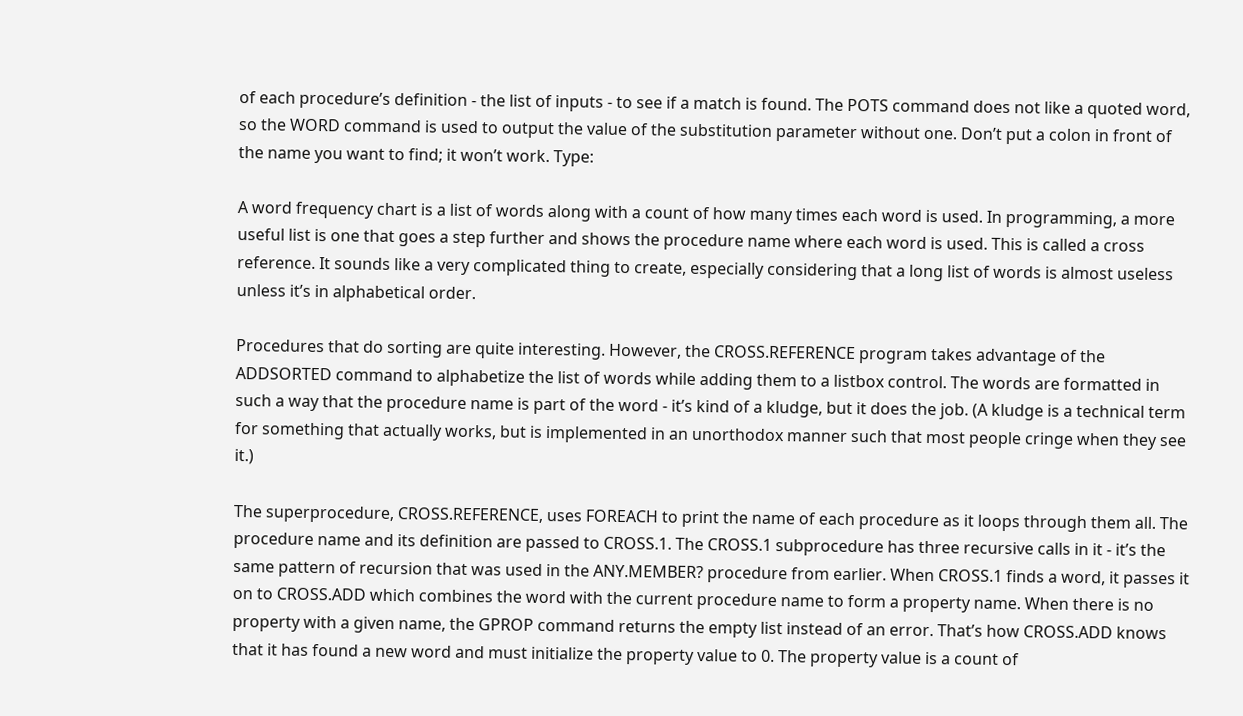of each procedure’s definition - the list of inputs - to see if a match is found. The POTS command does not like a quoted word, so the WORD command is used to output the value of the substitution parameter without one. Don’t put a colon in front of the name you want to find; it won’t work. Type:

A word frequency chart is a list of words along with a count of how many times each word is used. In programming, a more useful list is one that goes a step further and shows the procedure name where each word is used. This is called a cross reference. It sounds like a very complicated thing to create, especially considering that a long list of words is almost useless unless it’s in alphabetical order.

Procedures that do sorting are quite interesting. However, the CROSS.REFERENCE program takes advantage of the ADDSORTED command to alphabetize the list of words while adding them to a listbox control. The words are formatted in such a way that the procedure name is part of the word - it’s kind of a kludge, but it does the job. (A kludge is a technical term for something that actually works, but is implemented in an unorthodox manner such that most people cringe when they see it.)

The superprocedure, CROSS.REFERENCE, uses FOREACH to print the name of each procedure as it loops through them all. The procedure name and its definition are passed to CROSS.1. The CROSS.1 subprocedure has three recursive calls in it - it’s the same pattern of recursion that was used in the ANY.MEMBER? procedure from earlier. When CROSS.1 finds a word, it passes it on to CROSS.ADD which combines the word with the current procedure name to form a property name. When there is no property with a given name, the GPROP command returns the empty list instead of an error. That’s how CROSS.ADD knows that it has found a new word and must initialize the property value to 0. The property value is a count of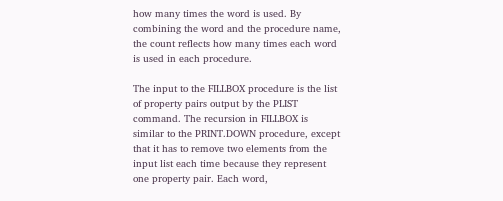how many times the word is used. By combining the word and the procedure name, the count reflects how many times each word is used in each procedure.

The input to the FILLBOX procedure is the list of property pairs output by the PLIST command. The recursion in FILLBOX is similar to the PRINT.DOWN procedure, except that it has to remove two elements from the input list each time because they represent one property pair. Each word,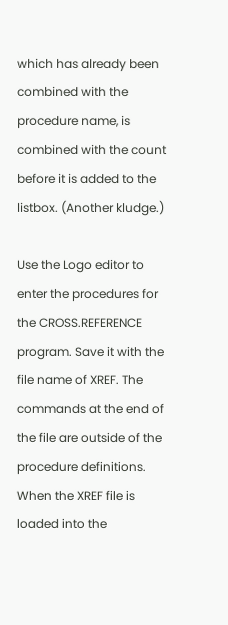which has already been combined with the procedure name, is combined with the count before it is added to the listbox. (Another kludge.)

Use the Logo editor to enter the procedures for the CROSS.REFERENCE program. Save it with the file name of XREF. The commands at the end of the file are outside of the procedure definitions. When the XREF file is loaded into the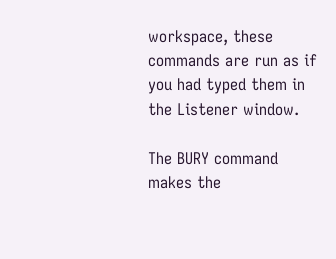workspace, these commands are run as if you had typed them in the Listener window.

The BURY command makes the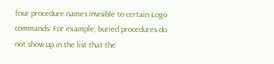four procedure names invisible to certain Logo commands. For example, buried procedures do not show up in the list that the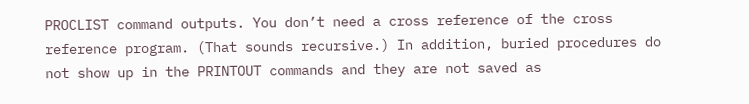PROCLIST command outputs. You don’t need a cross reference of the cross reference program. (That sounds recursive.) In addition, buried procedures do not show up in the PRINTOUT commands and they are not saved as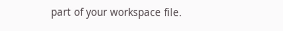part of your workspace file.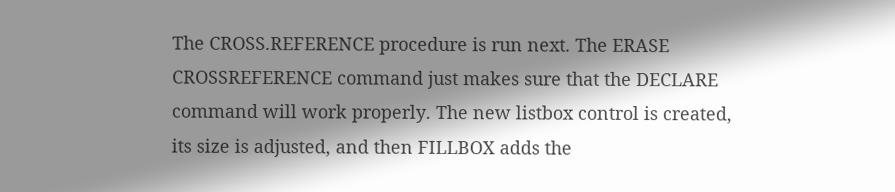The CROSS.REFERENCE procedure is run next. The ERASE CROSSREFERENCE command just makes sure that the DECLARE command will work properly. The new listbox control is created, its size is adjusted, and then FILLBOX adds the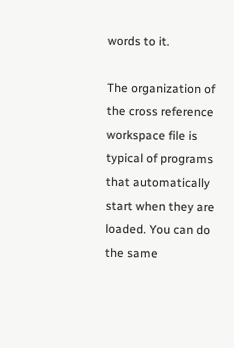words to it.

The organization of the cross reference workspace file is typical of programs that automatically start when they are loaded. You can do the same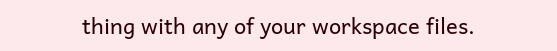thing with any of your workspace files.